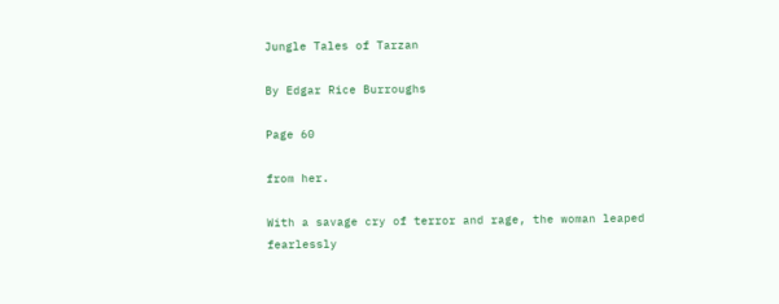Jungle Tales of Tarzan

By Edgar Rice Burroughs

Page 60

from her.

With a savage cry of terror and rage, the woman leaped fearlessly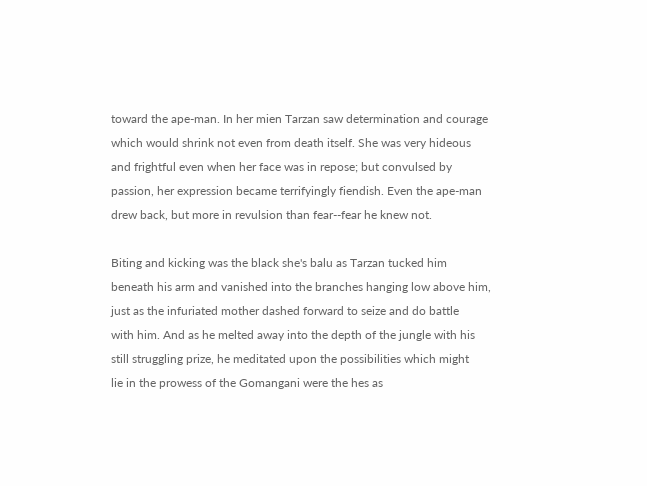toward the ape-man. In her mien Tarzan saw determination and courage
which would shrink not even from death itself. She was very hideous
and frightful even when her face was in repose; but convulsed by
passion, her expression became terrifyingly fiendish. Even the ape-man
drew back, but more in revulsion than fear--fear he knew not.

Biting and kicking was the black she's balu as Tarzan tucked him
beneath his arm and vanished into the branches hanging low above him,
just as the infuriated mother dashed forward to seize and do battle
with him. And as he melted away into the depth of the jungle with his
still struggling prize, he meditated upon the possibilities which might
lie in the prowess of the Gomangani were the hes as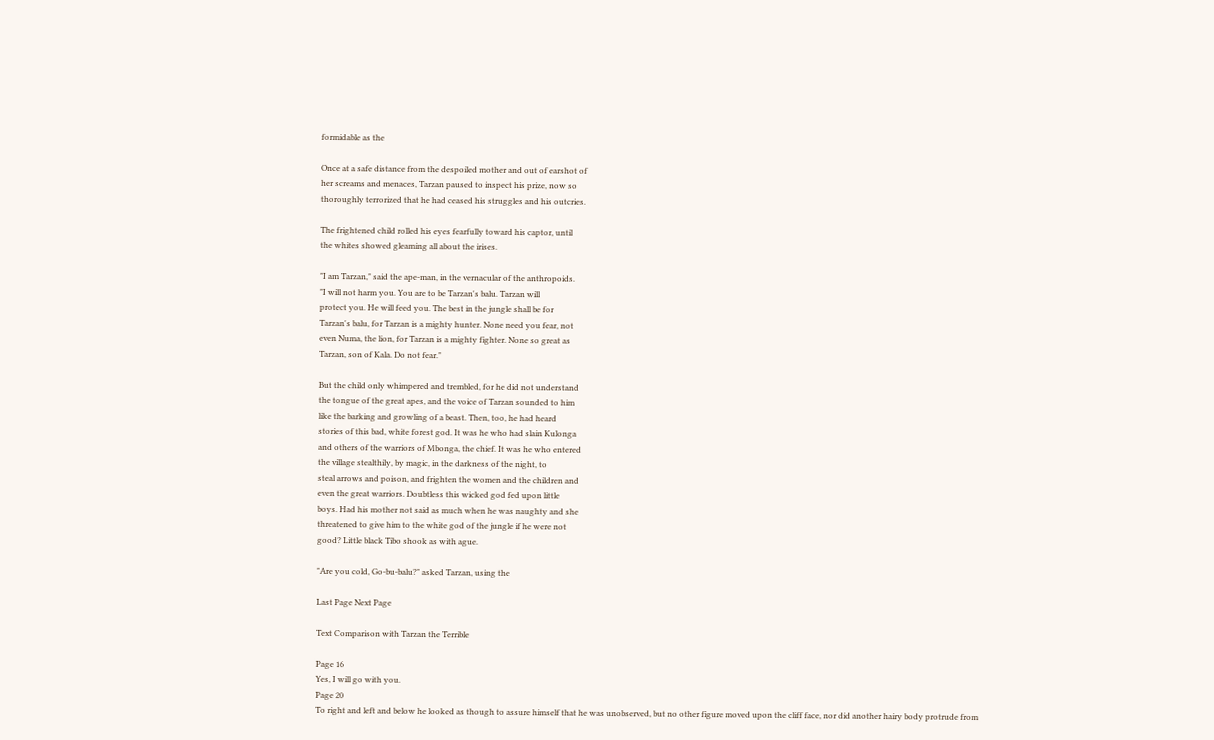formidable as the

Once at a safe distance from the despoiled mother and out of earshot of
her screams and menaces, Tarzan paused to inspect his prize, now so
thoroughly terrorized that he had ceased his struggles and his outcries.

The frightened child rolled his eyes fearfully toward his captor, until
the whites showed gleaming all about the irises.

"I am Tarzan," said the ape-man, in the vernacular of the anthropoids.
"I will not harm you. You are to be Tarzan's balu. Tarzan will
protect you. He will feed you. The best in the jungle shall be for
Tarzan's balu, for Tarzan is a mighty hunter. None need you fear, not
even Numa, the lion, for Tarzan is a mighty fighter. None so great as
Tarzan, son of Kala. Do not fear."

But the child only whimpered and trembled, for he did not understand
the tongue of the great apes, and the voice of Tarzan sounded to him
like the barking and growling of a beast. Then, too, he had heard
stories of this bad, white forest god. It was he who had slain Kulonga
and others of the warriors of Mbonga, the chief. It was he who entered
the village stealthily, by magic, in the darkness of the night, to
steal arrows and poison, and frighten the women and the children and
even the great warriors. Doubtless this wicked god fed upon little
boys. Had his mother not said as much when he was naughty and she
threatened to give him to the white god of the jungle if he were not
good? Little black Tibo shook as with ague.

"Are you cold, Go-bu-balu?" asked Tarzan, using the

Last Page Next Page

Text Comparison with Tarzan the Terrible

Page 16
Yes, I will go with you.
Page 20
To right and left and below he looked as though to assure himself that he was unobserved, but no other figure moved upon the cliff face, nor did another hairy body protrude from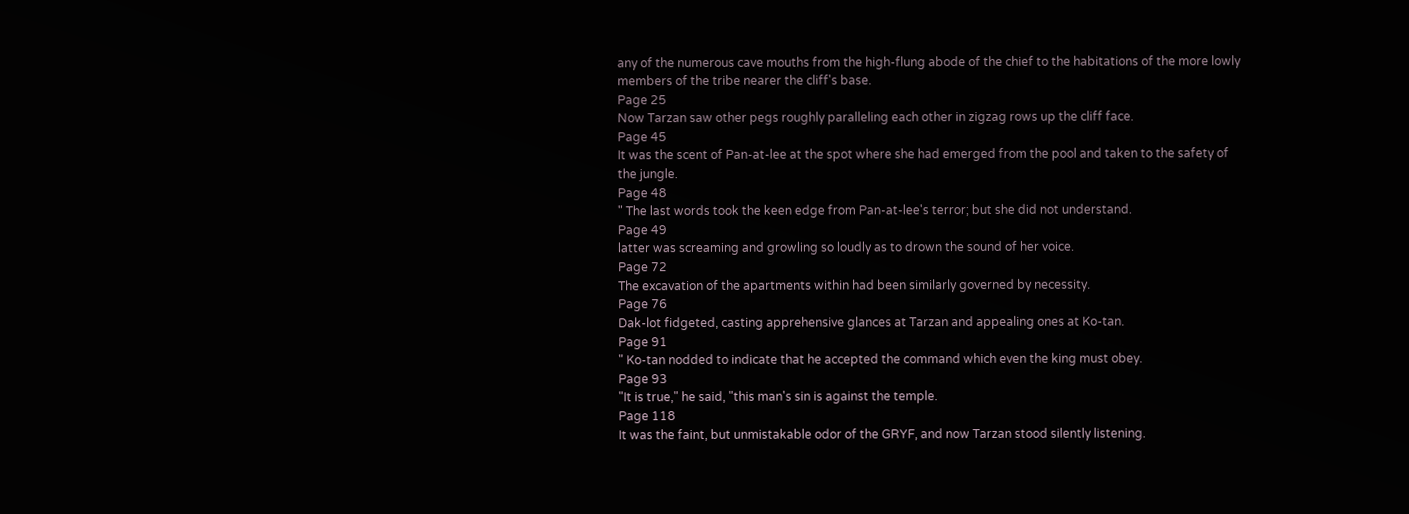any of the numerous cave mouths from the high-flung abode of the chief to the habitations of the more lowly members of the tribe nearer the cliff's base.
Page 25
Now Tarzan saw other pegs roughly paralleling each other in zigzag rows up the cliff face.
Page 45
It was the scent of Pan-at-lee at the spot where she had emerged from the pool and taken to the safety of the jungle.
Page 48
" The last words took the keen edge from Pan-at-lee's terror; but she did not understand.
Page 49
latter was screaming and growling so loudly as to drown the sound of her voice.
Page 72
The excavation of the apartments within had been similarly governed by necessity.
Page 76
Dak-lot fidgeted, casting apprehensive glances at Tarzan and appealing ones at Ko-tan.
Page 91
" Ko-tan nodded to indicate that he accepted the command which even the king must obey.
Page 93
"It is true," he said, "this man's sin is against the temple.
Page 118
It was the faint, but unmistakable odor of the GRYF, and now Tarzan stood silently listening.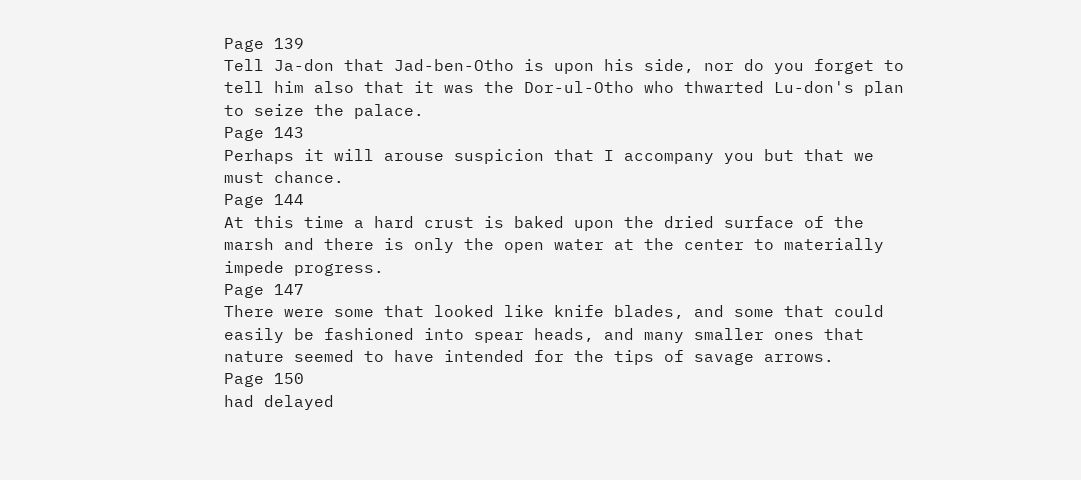Page 139
Tell Ja-don that Jad-ben-Otho is upon his side, nor do you forget to tell him also that it was the Dor-ul-Otho who thwarted Lu-don's plan to seize the palace.
Page 143
Perhaps it will arouse suspicion that I accompany you but that we must chance.
Page 144
At this time a hard crust is baked upon the dried surface of the marsh and there is only the open water at the center to materially impede progress.
Page 147
There were some that looked like knife blades, and some that could easily be fashioned into spear heads, and many smaller ones that nature seemed to have intended for the tips of savage arrows.
Page 150
had delayed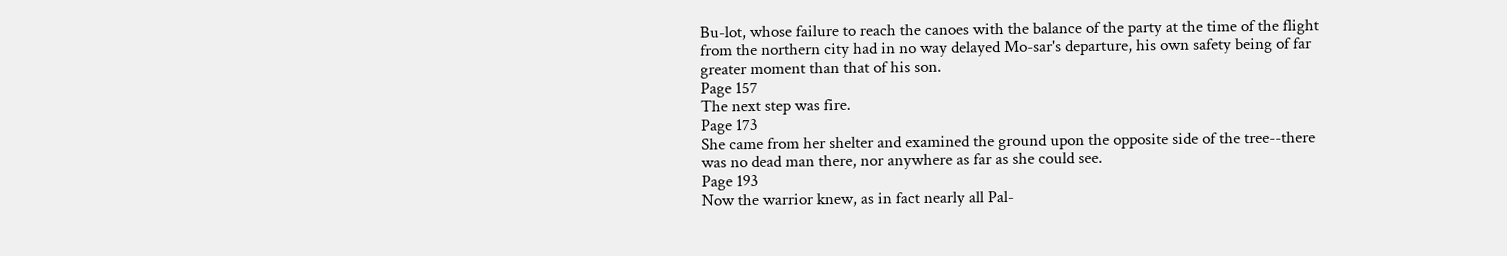Bu-lot, whose failure to reach the canoes with the balance of the party at the time of the flight from the northern city had in no way delayed Mo-sar's departure, his own safety being of far greater moment than that of his son.
Page 157
The next step was fire.
Page 173
She came from her shelter and examined the ground upon the opposite side of the tree--there was no dead man there, nor anywhere as far as she could see.
Page 193
Now the warrior knew, as in fact nearly all Pal-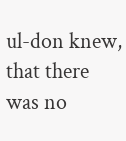ul-don knew, that there was no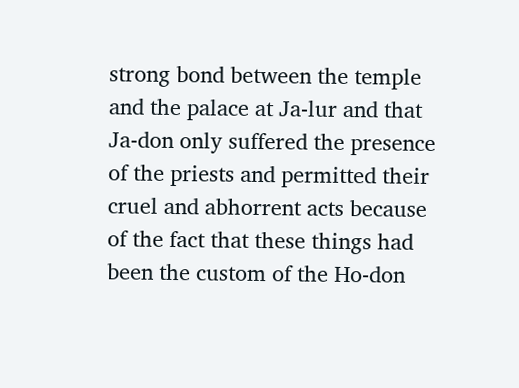strong bond between the temple and the palace at Ja-lur and that Ja-don only suffered the presence of the priests and permitted their cruel and abhorrent acts because of the fact that these things had been the custom of the Ho-don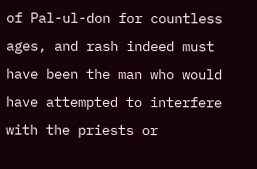of Pal-ul-don for countless ages, and rash indeed must have been the man who would have attempted to interfere with the priests or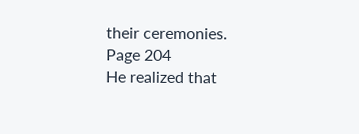their ceremonies.
Page 204
He realized that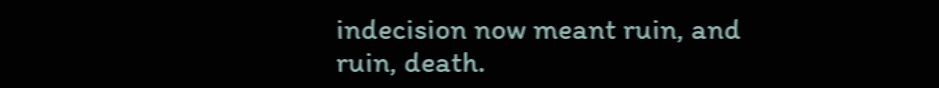indecision now meant ruin, and ruin, death.